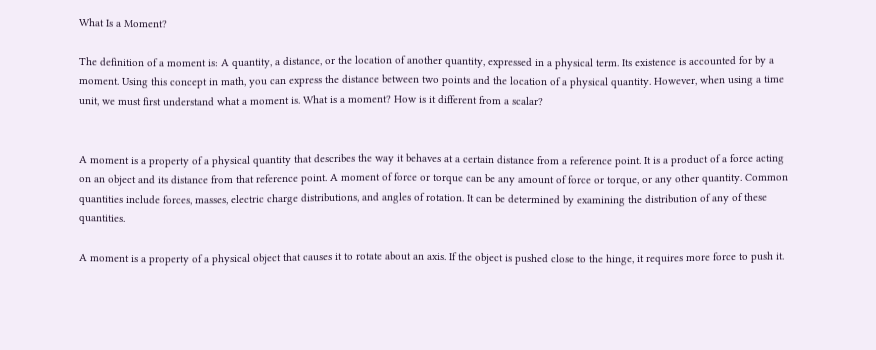What Is a Moment?

The definition of a moment is: A quantity, a distance, or the location of another quantity, expressed in a physical term. Its existence is accounted for by a moment. Using this concept in math, you can express the distance between two points and the location of a physical quantity. However, when using a time unit, we must first understand what a moment is. What is a moment? How is it different from a scalar?


A moment is a property of a physical quantity that describes the way it behaves at a certain distance from a reference point. It is a product of a force acting on an object and its distance from that reference point. A moment of force or torque can be any amount of force or torque, or any other quantity. Common quantities include forces, masses, electric charge distributions, and angles of rotation. It can be determined by examining the distribution of any of these quantities.

A moment is a property of a physical object that causes it to rotate about an axis. If the object is pushed close to the hinge, it requires more force to push it.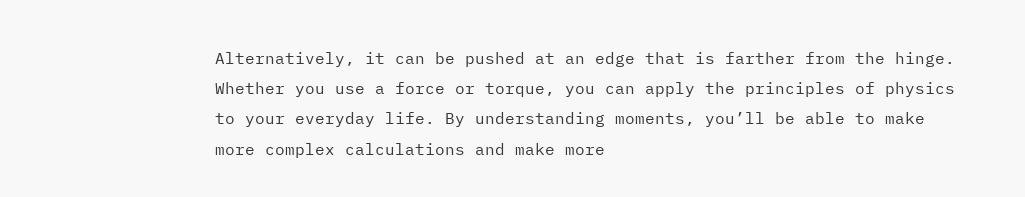Alternatively, it can be pushed at an edge that is farther from the hinge. Whether you use a force or torque, you can apply the principles of physics to your everyday life. By understanding moments, you’ll be able to make more complex calculations and make more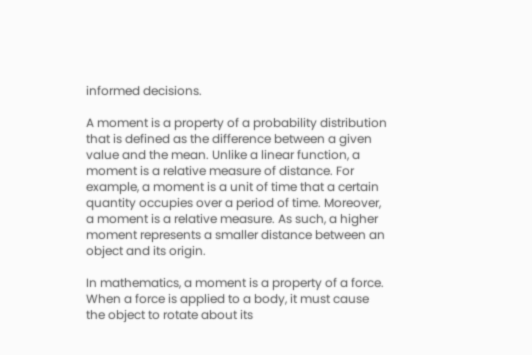informed decisions.

A moment is a property of a probability distribution that is defined as the difference between a given value and the mean. Unlike a linear function, a moment is a relative measure of distance. For example, a moment is a unit of time that a certain quantity occupies over a period of time. Moreover, a moment is a relative measure. As such, a higher moment represents a smaller distance between an object and its origin.

In mathematics, a moment is a property of a force. When a force is applied to a body, it must cause the object to rotate about its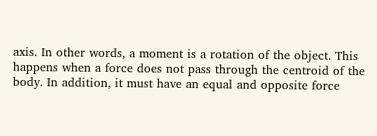axis. In other words, a moment is a rotation of the object. This happens when a force does not pass through the centroid of the body. In addition, it must have an equal and opposite force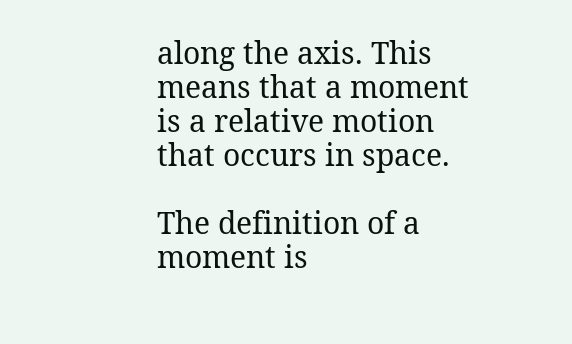along the axis. This means that a moment is a relative motion that occurs in space.

The definition of a moment is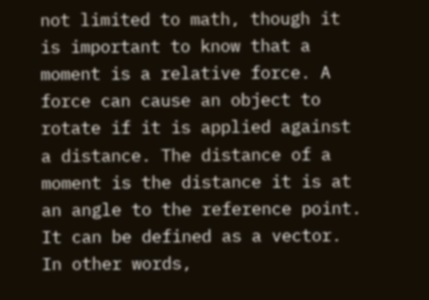not limited to math, though it is important to know that a moment is a relative force. A force can cause an object to rotate if it is applied against a distance. The distance of a moment is the distance it is at an angle to the reference point. It can be defined as a vector. In other words,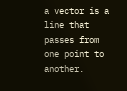a vector is a line that passes from one point to another.